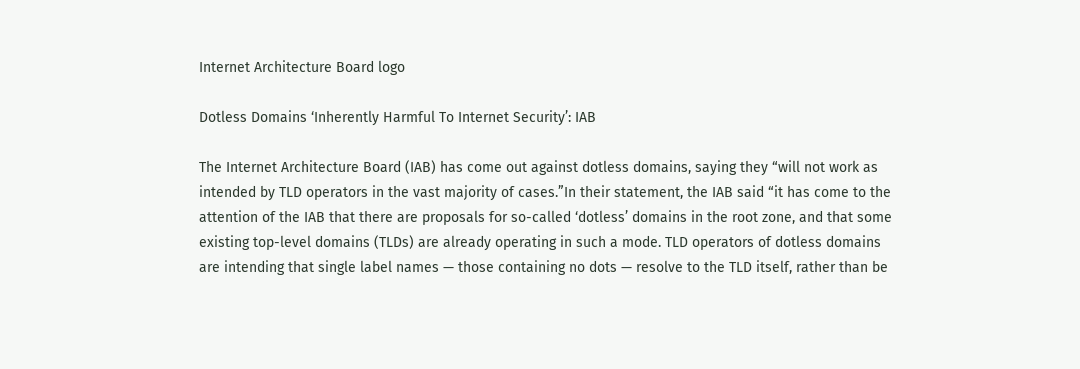Internet Architecture Board logo

Dotless Domains ‘Inherently Harmful To Internet Security’: IAB

The Internet Architecture Board (IAB) has come out against dotless domains, saying they “will not work as intended by TLD operators in the vast majority of cases.”In their statement, the IAB said “it has come to the attention of the IAB that there are proposals for so-called ‘dotless’ domains in the root zone, and that some existing top-level domains (TLDs) are already operating in such a mode. TLD operators of dotless domains are intending that single label names — those containing no dots — resolve to the TLD itself, rather than be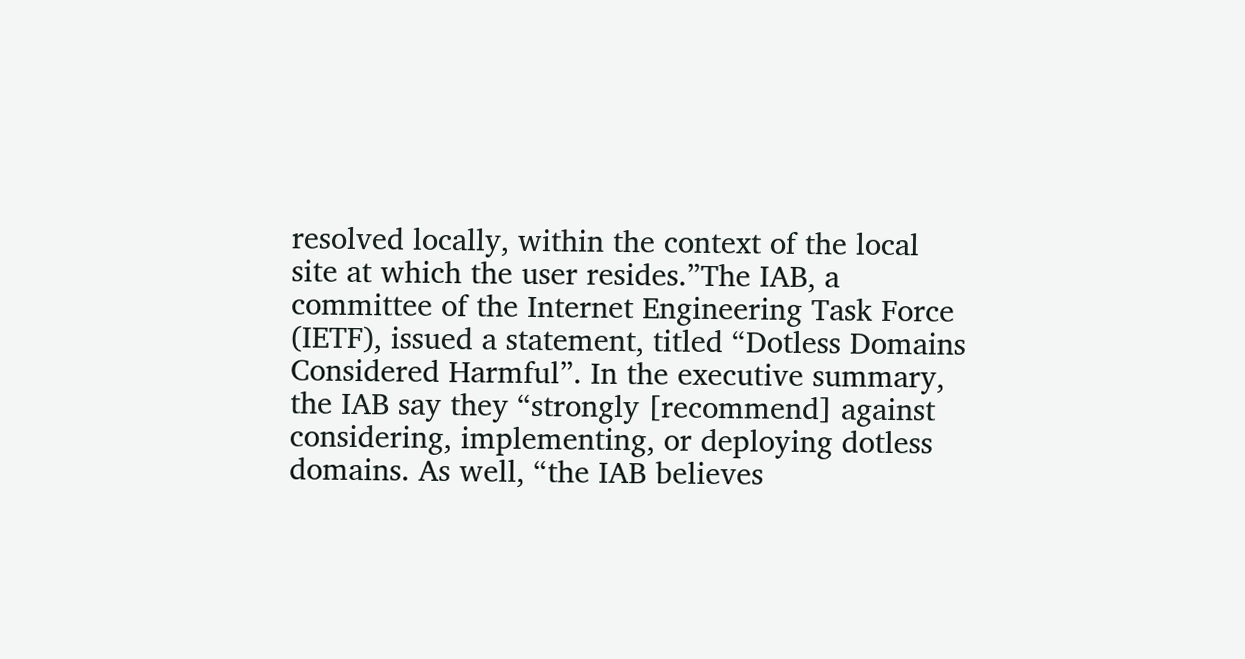resolved locally, within the context of the local site at which the user resides.”The IAB, a committee of the Internet Engineering Task Force (IETF), issued a statement, titled “Dotless Domains Considered Harmful”. In the executive summary, the IAB say they “strongly [recommend] against considering, implementing, or deploying dotless domains. As well, “the IAB believes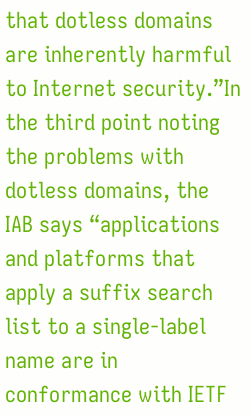that dotless domains are inherently harmful to Internet security.”In the third point noting the problems with dotless domains, the IAB says “applications and platforms that apply a suffix search list to a single-label name are in conformance with IETF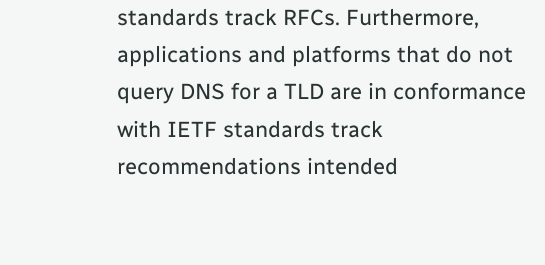standards track RFCs. Furthermore, applications and platforms that do not query DNS for a TLD are in conformance with IETF standards track recommendations intended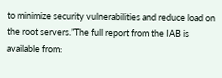to minimize security vulnerabilities and reduce load on the root servers.”The full report from the IAB is available from: